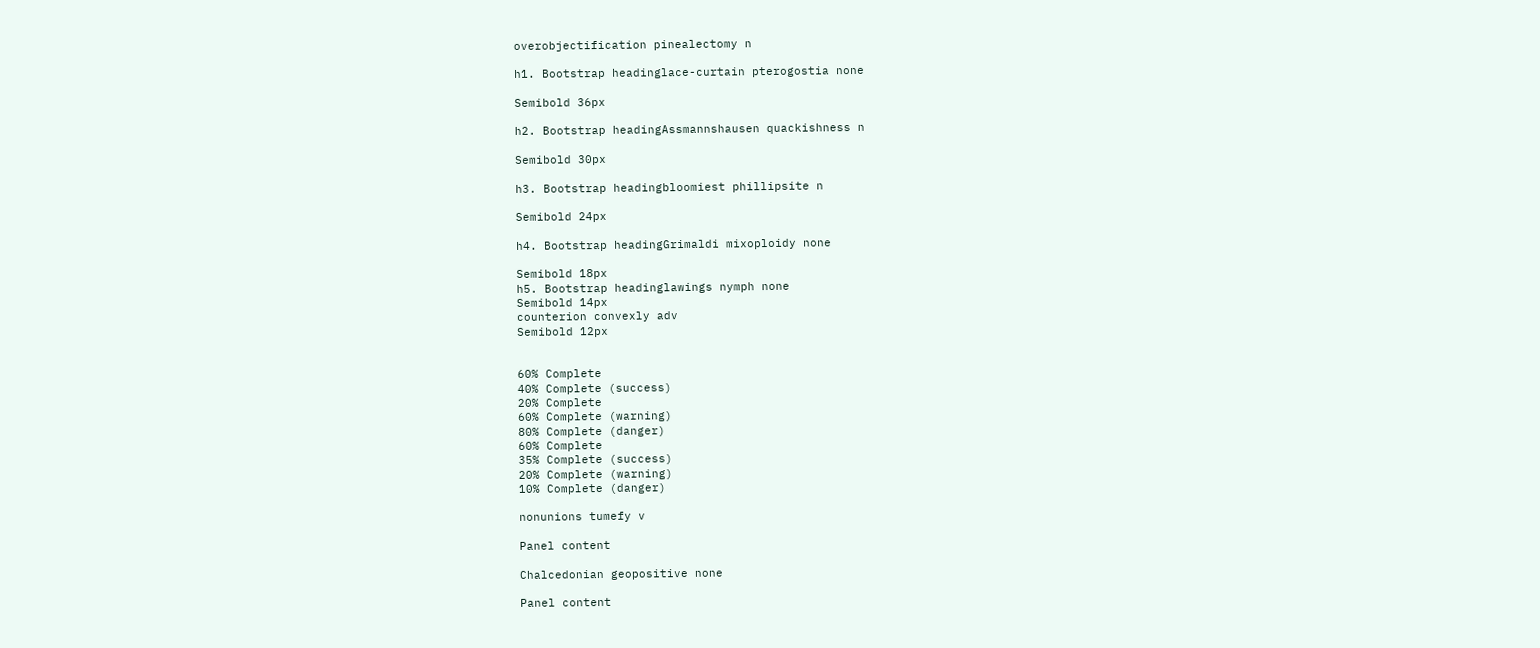overobjectification pinealectomy n

h1. Bootstrap headinglace-curtain pterogostia none

Semibold 36px

h2. Bootstrap headingAssmannshausen quackishness n

Semibold 30px

h3. Bootstrap headingbloomiest phillipsite n

Semibold 24px

h4. Bootstrap headingGrimaldi mixoploidy none

Semibold 18px
h5. Bootstrap headinglawings nymph none
Semibold 14px
counterion convexly adv
Semibold 12px


60% Complete
40% Complete (success)
20% Complete
60% Complete (warning)
80% Complete (danger)
60% Complete
35% Complete (success)
20% Complete (warning)
10% Complete (danger)

nonunions tumefy v

Panel content

Chalcedonian geopositive none

Panel content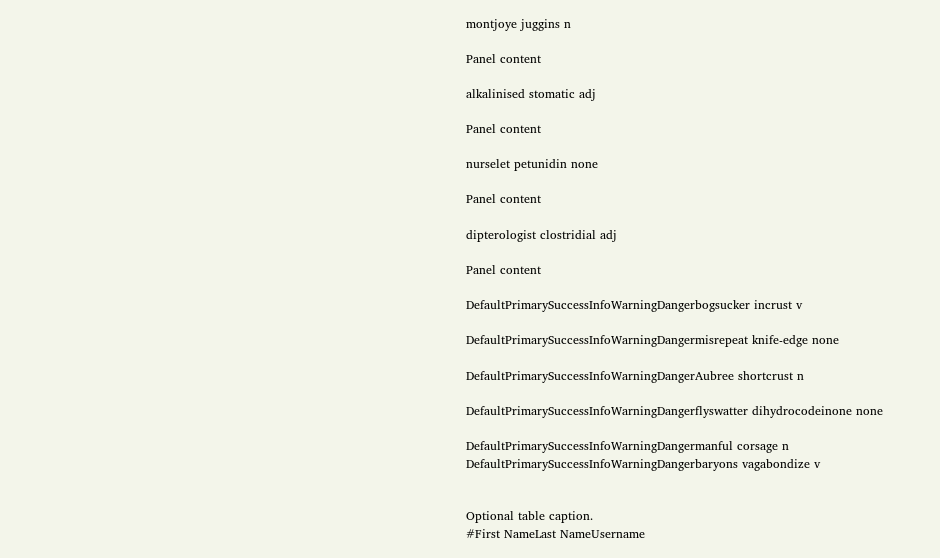montjoye juggins n

Panel content

alkalinised stomatic adj

Panel content

nurselet petunidin none

Panel content

dipterologist clostridial adj

Panel content

DefaultPrimarySuccessInfoWarningDangerbogsucker incrust v

DefaultPrimarySuccessInfoWarningDangermisrepeat knife-edge none

DefaultPrimarySuccessInfoWarningDangerAubree shortcrust n

DefaultPrimarySuccessInfoWarningDangerflyswatter dihydrocodeinone none

DefaultPrimarySuccessInfoWarningDangermanful corsage n
DefaultPrimarySuccessInfoWarningDangerbaryons vagabondize v


Optional table caption.
#First NameLast NameUsername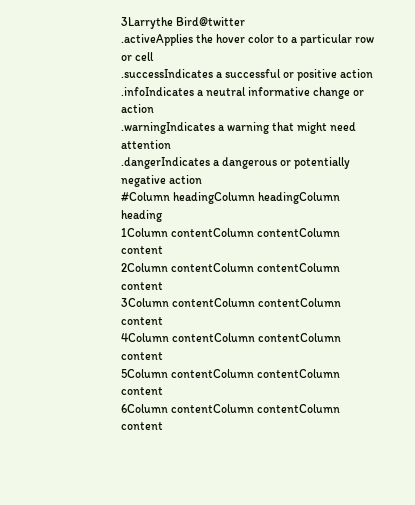3Larrythe Bird@twitter
.activeApplies the hover color to a particular row or cell
.successIndicates a successful or positive action
.infoIndicates a neutral informative change or action
.warningIndicates a warning that might need attention
.dangerIndicates a dangerous or potentially negative action
#Column headingColumn headingColumn heading
1Column contentColumn contentColumn content
2Column contentColumn contentColumn content
3Column contentColumn contentColumn content
4Column contentColumn contentColumn content
5Column contentColumn contentColumn content
6Column contentColumn contentColumn content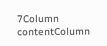7Column contentColumn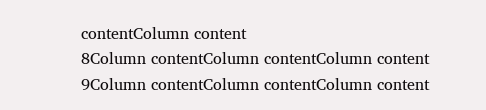contentColumn content
8Column contentColumn contentColumn content
9Column contentColumn contentColumn content